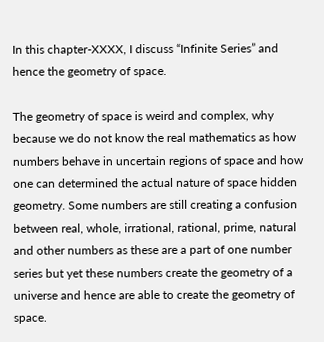In this chapter-XXXX, I discuss “Infinite Series” and hence the geometry of space.

The geometry of space is weird and complex, why because we do not know the real mathematics as how numbers behave in uncertain regions of space and how one can determined the actual nature of space hidden geometry. Some numbers are still creating a confusion between real, whole, irrational, rational, prime, natural and other numbers as these are a part of one number series but yet these numbers create the geometry of a universe and hence are able to create the geometry of space.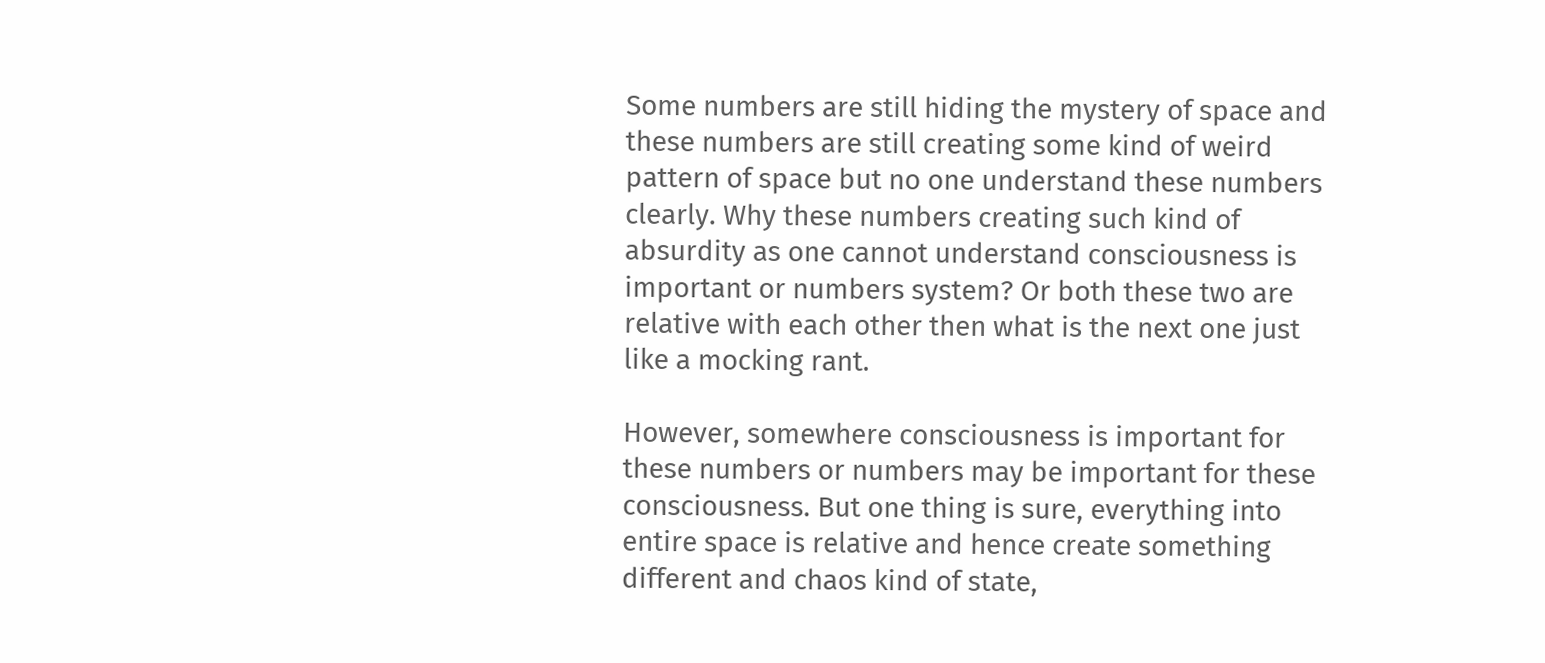Some numbers are still hiding the mystery of space and these numbers are still creating some kind of weird pattern of space but no one understand these numbers clearly. Why these numbers creating such kind of absurdity as one cannot understand consciousness is important or numbers system? Or both these two are relative with each other then what is the next one just like a mocking rant.

However, somewhere consciousness is important for these numbers or numbers may be important for these consciousness. But one thing is sure, everything into entire space is relative and hence create something different and chaos kind of state,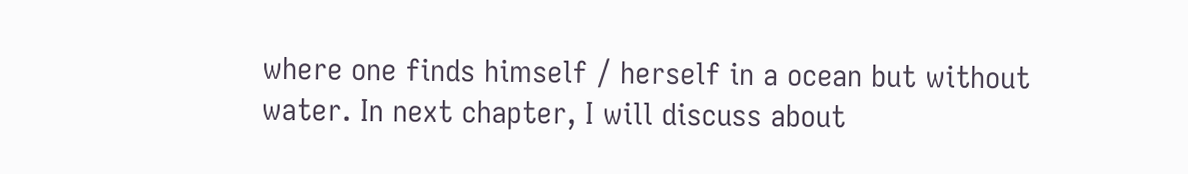where one finds himself / herself in a ocean but without water. In next chapter, I will discuss about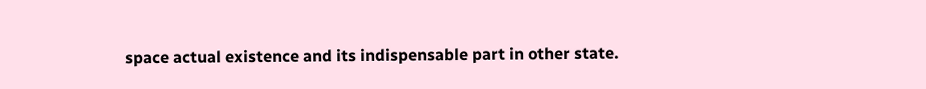space actual existence and its indispensable part in other state.